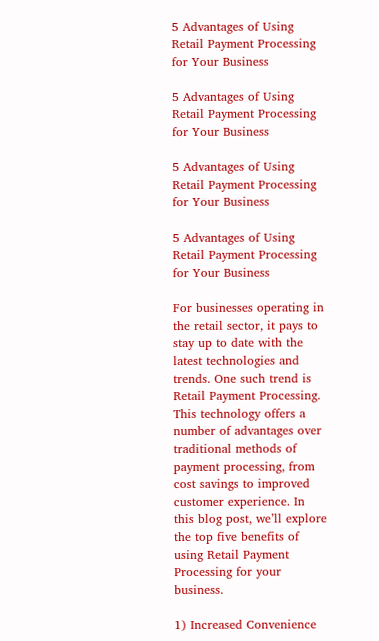5 Advantages of Using Retail Payment Processing for Your Business

5 Advantages of Using Retail Payment Processing for Your Business

5 Advantages of Using Retail Payment Processing for Your Business

5 Advantages of Using Retail Payment Processing for Your Business

For businesses operating in the retail sector, it pays to stay up to date with the latest technologies and trends. One such trend is Retail Payment Processing. This technology offers a number of advantages over traditional methods of payment processing, from cost savings to improved customer experience. In this blog post, we’ll explore the top five benefits of using Retail Payment Processing for your business.

1) Increased Convenience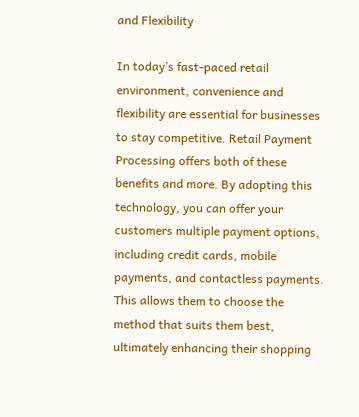and Flexibility

In today’s fast-paced retail environment, convenience and flexibility are essential for businesses to stay competitive. Retail Payment Processing offers both of these benefits and more. By adopting this technology, you can offer your customers multiple payment options, including credit cards, mobile payments, and contactless payments. This allows them to choose the method that suits them best, ultimately enhancing their shopping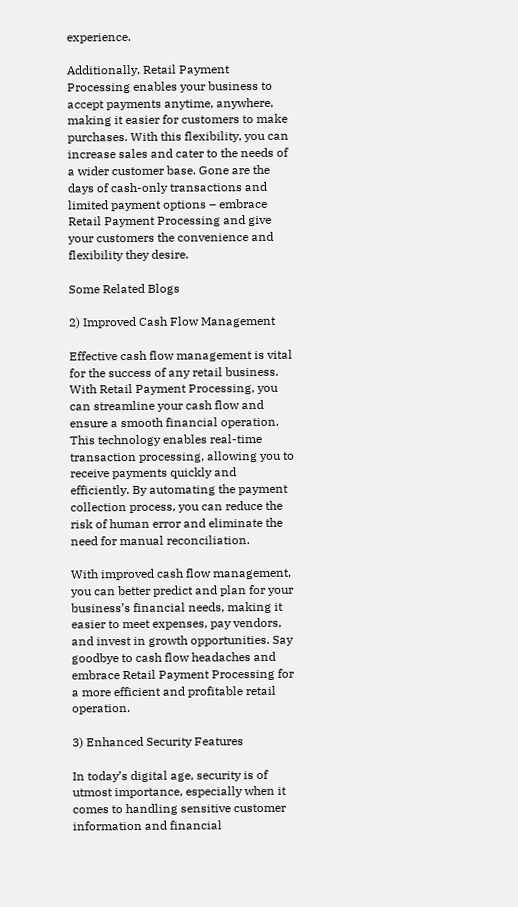experience.

Additionally, Retail Payment Processing enables your business to accept payments anytime, anywhere, making it easier for customers to make purchases. With this flexibility, you can increase sales and cater to the needs of a wider customer base. Gone are the days of cash-only transactions and limited payment options – embrace Retail Payment Processing and give your customers the convenience and flexibility they desire.

Some Related Blogs

2) Improved Cash Flow Management

Effective cash flow management is vital for the success of any retail business. With Retail Payment Processing, you can streamline your cash flow and ensure a smooth financial operation. This technology enables real-time transaction processing, allowing you to receive payments quickly and efficiently. By automating the payment collection process, you can reduce the risk of human error and eliminate the need for manual reconciliation.

With improved cash flow management, you can better predict and plan for your business’s financial needs, making it easier to meet expenses, pay vendors, and invest in growth opportunities. Say goodbye to cash flow headaches and embrace Retail Payment Processing for a more efficient and profitable retail operation.

3) Enhanced Security Features

In today’s digital age, security is of utmost importance, especially when it comes to handling sensitive customer information and financial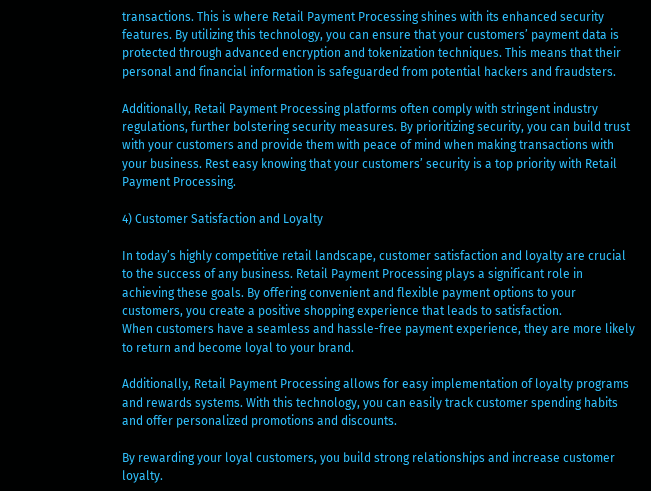transactions. This is where Retail Payment Processing shines with its enhanced security features. By utilizing this technology, you can ensure that your customers’ payment data is protected through advanced encryption and tokenization techniques. This means that their personal and financial information is safeguarded from potential hackers and fraudsters.

Additionally, Retail Payment Processing platforms often comply with stringent industry regulations, further bolstering security measures. By prioritizing security, you can build trust with your customers and provide them with peace of mind when making transactions with your business. Rest easy knowing that your customers’ security is a top priority with Retail Payment Processing.

4) Customer Satisfaction and Loyalty

In today’s highly competitive retail landscape, customer satisfaction and loyalty are crucial to the success of any business. Retail Payment Processing plays a significant role in achieving these goals. By offering convenient and flexible payment options to your customers, you create a positive shopping experience that leads to satisfaction.
When customers have a seamless and hassle-free payment experience, they are more likely to return and become loyal to your brand.

Additionally, Retail Payment Processing allows for easy implementation of loyalty programs and rewards systems. With this technology, you can easily track customer spending habits and offer personalized promotions and discounts.

By rewarding your loyal customers, you build strong relationships and increase customer loyalty.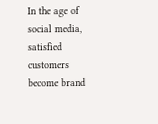In the age of social media, satisfied customers become brand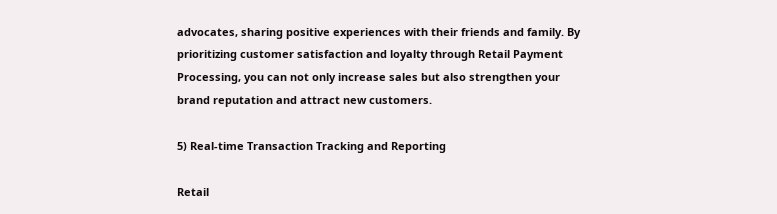advocates, sharing positive experiences with their friends and family. By prioritizing customer satisfaction and loyalty through Retail Payment Processing, you can not only increase sales but also strengthen your brand reputation and attract new customers.

5) Real-time Transaction Tracking and Reporting

Retail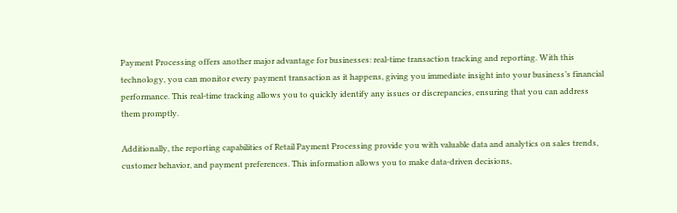Payment Processing offers another major advantage for businesses: real-time transaction tracking and reporting. With this technology, you can monitor every payment transaction as it happens, giving you immediate insight into your business’s financial performance. This real-time tracking allows you to quickly identify any issues or discrepancies, ensuring that you can address them promptly.

Additionally, the reporting capabilities of Retail Payment Processing provide you with valuable data and analytics on sales trends, customer behavior, and payment preferences. This information allows you to make data-driven decisions,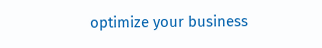optimize your business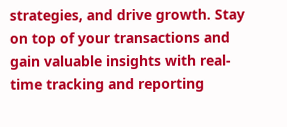strategies, and drive growth. Stay on top of your transactions and gain valuable insights with real-time tracking and reporting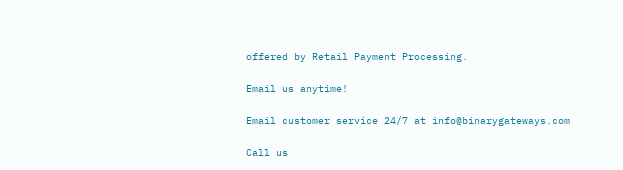offered by Retail Payment Processing.

Email us anytime!

Email customer service 24/7 at info@binarygateways.com

Call us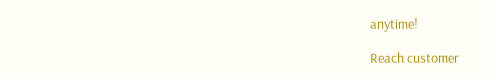anytime!

Reach customer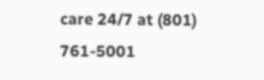care 24/7 at (801) 761-5001